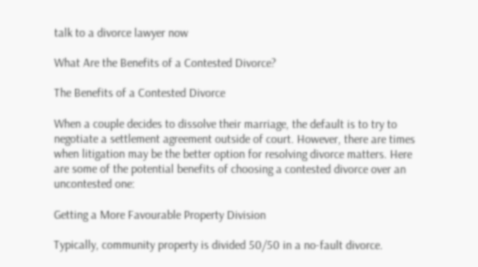talk to a divorce lawyer now

What Are the Benefits of a Contested Divorce?

The Benefits of a Contested Divorce

When a couple decides to dissolve their marriage, the default is to try to negotiate a settlement agreement outside of court. However, there are times when litigation may be the better option for resolving divorce matters. Here are some of the potential benefits of choosing a contested divorce over an uncontested one:

Getting a More Favourable Property Division

Typically, community property is divided 50/50 in a no-fault divorce.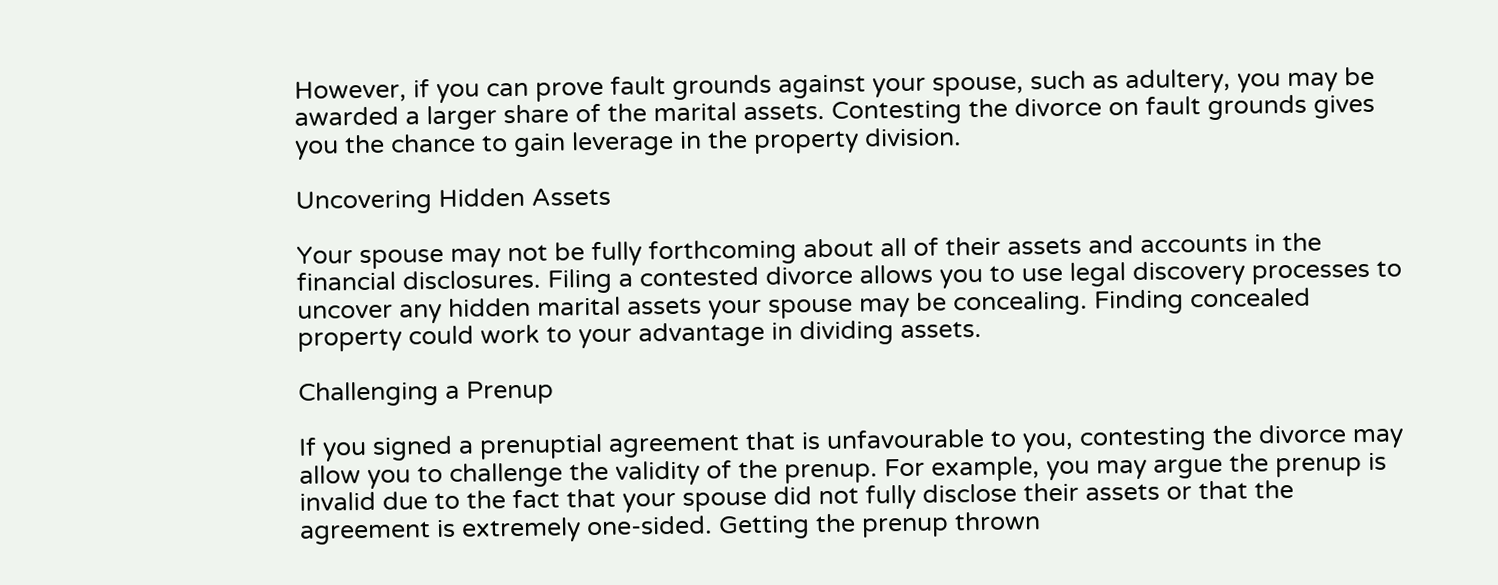However, if you can prove fault grounds against your spouse, such as adultery, you may be awarded a larger share of the marital assets. Contesting the divorce on fault grounds gives you the chance to gain leverage in the property division.

Uncovering Hidden Assets

Your spouse may not be fully forthcoming about all of their assets and accounts in the financial disclosures. Filing a contested divorce allows you to use legal discovery processes to uncover any hidden marital assets your spouse may be concealing. Finding concealed property could work to your advantage in dividing assets.

Challenging a Prenup

If you signed a prenuptial agreement that is unfavourable to you, contesting the divorce may allow you to challenge the validity of the prenup. For example, you may argue the prenup is invalid due to the fact that your spouse did not fully disclose their assets or that the agreement is extremely one-sided. Getting the prenup thrown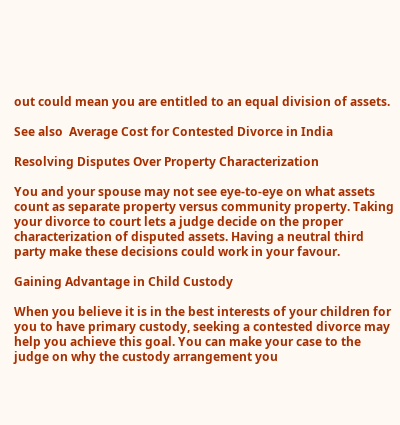out could mean you are entitled to an equal division of assets.

See also  Average Cost for Contested Divorce in India

Resolving Disputes Over Property Characterization

You and your spouse may not see eye-to-eye on what assets count as separate property versus community property. Taking your divorce to court lets a judge decide on the proper characterization of disputed assets. Having a neutral third party make these decisions could work in your favour.

Gaining Advantage in Child Custody

When you believe it is in the best interests of your children for you to have primary custody, seeking a contested divorce may help you achieve this goal. You can make your case to the judge on why the custody arrangement you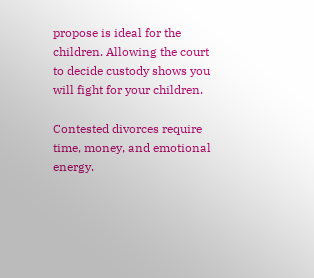propose is ideal for the children. Allowing the court to decide custody shows you will fight for your children.

Contested divorces require time, money, and emotional energy.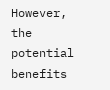However, the potential benefits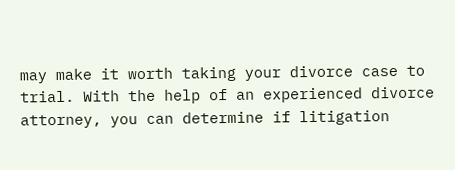may make it worth taking your divorce case to trial. With the help of an experienced divorce attorney, you can determine if litigation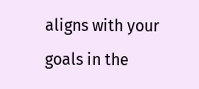aligns with your goals in the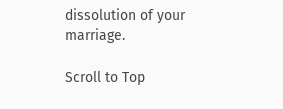dissolution of your marriage.

Scroll to Top